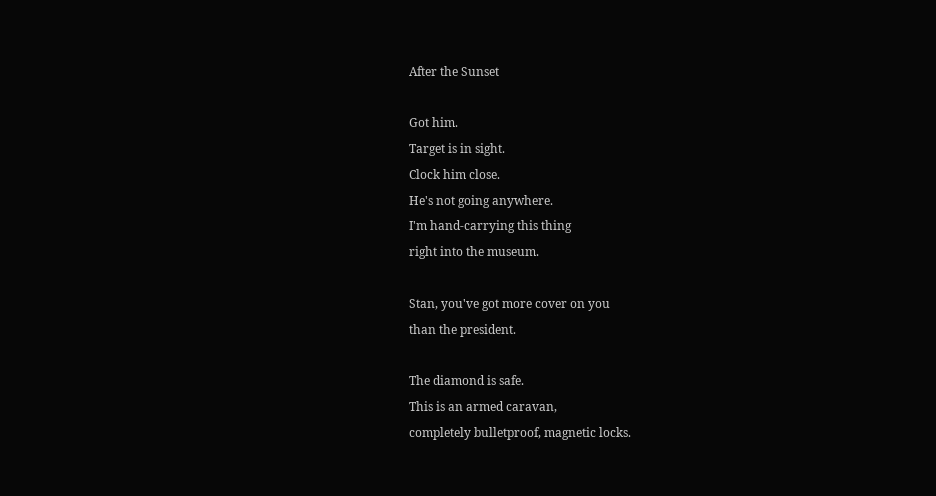After the Sunset

Got him.
Target is in sight.
Clock him close.
He's not going anywhere.
I'm hand-carrying this thing
right into the museum.

Stan, you've got more cover on you
than the president.

The diamond is safe.
This is an armed caravan,
completely bulletproof, magnetic locks.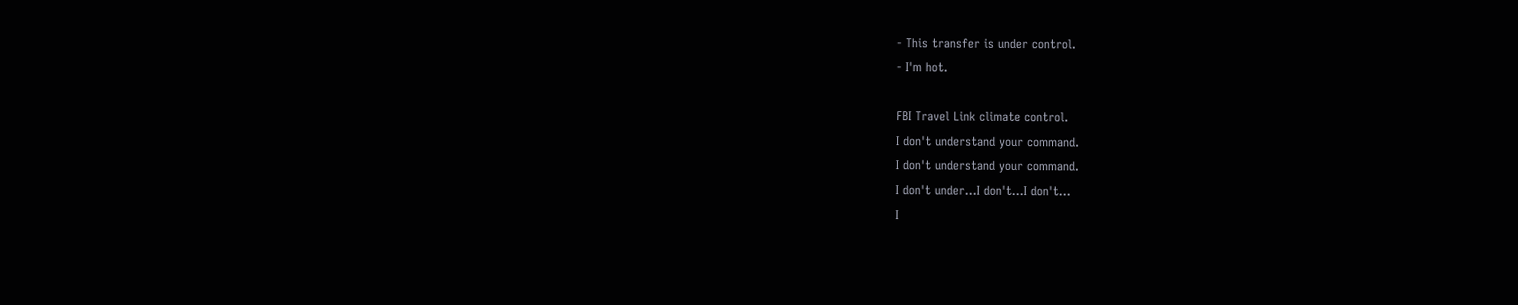- This transfer is under control.
- I'm hot.

FBI Travel Link climate control.
I don't understand your command.
I don't understand your command.
I don't under...I don't...I don't...
I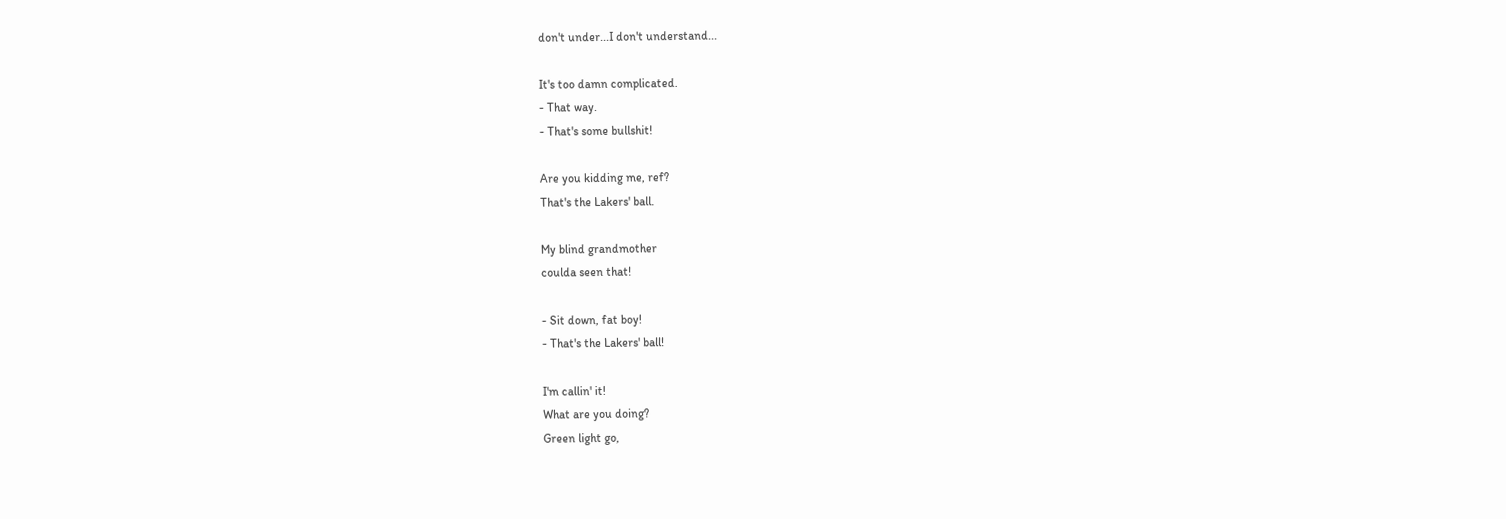don't under...I don't understand...

It's too damn complicated.
- That way.
- That's some bullshit!

Are you kidding me, ref?
That's the Lakers' ball.

My blind grandmother
coulda seen that!

- Sit down, fat boy!
- That's the Lakers' ball!

I'm callin' it!
What are you doing?
Green light go,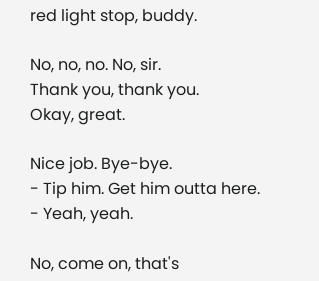red light stop, buddy.

No, no, no. No, sir.
Thank you, thank you.
Okay, great.

Nice job. Bye-bye.
- Tip him. Get him outta here.
- Yeah, yeah.

No, come on, that's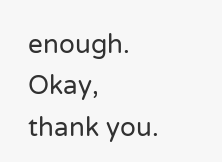enough.
Okay, thank you.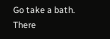Go take a bath.
There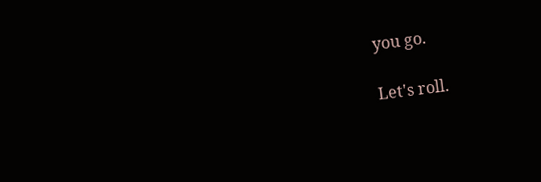you go.

Let's roll.